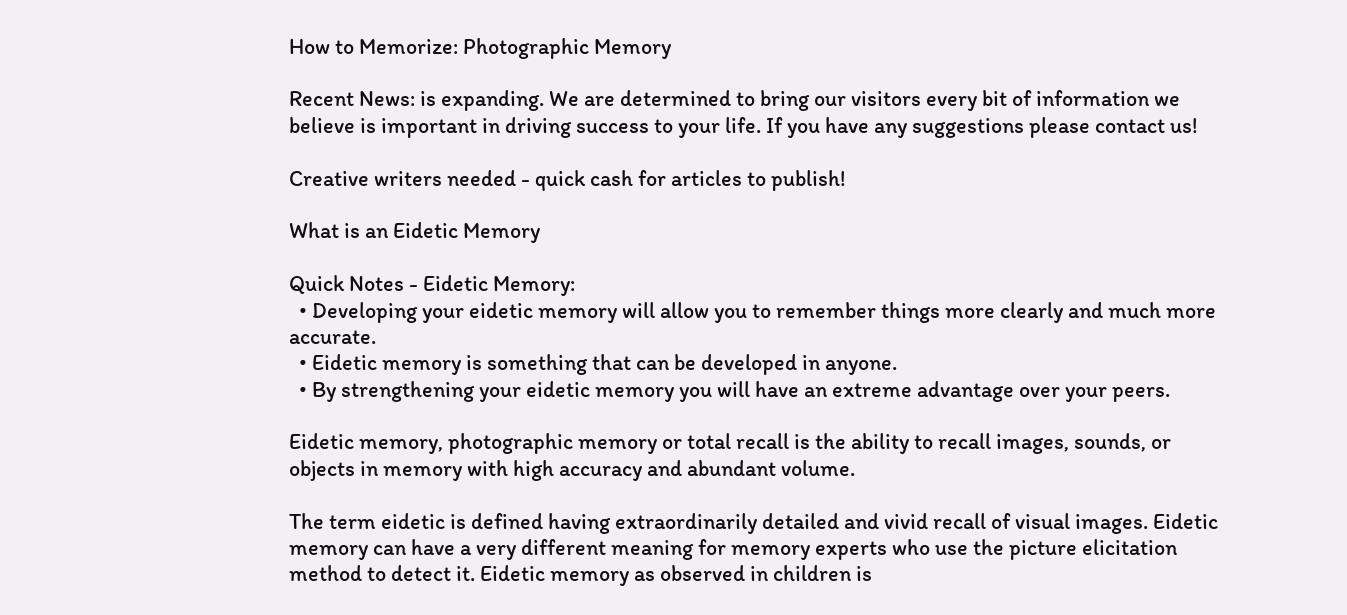How to Memorize: Photographic Memory

Recent News: is expanding. We are determined to bring our visitors every bit of information we believe is important in driving success to your life. If you have any suggestions please contact us!

Creative writers needed - quick cash for articles to publish!

What is an Eidetic Memory

Quick Notes - Eidetic Memory:
  • Developing your eidetic memory will allow you to remember things more clearly and much more accurate.
  • Eidetic memory is something that can be developed in anyone.
  • By strengthening your eidetic memory you will have an extreme advantage over your peers.

Eidetic memory, photographic memory or total recall is the ability to recall images, sounds, or objects in memory with high accuracy and abundant volume.

The term eidetic is defined having extraordinarily detailed and vivid recall of visual images. Eidetic memory can have a very different meaning for memory experts who use the picture elicitation method to detect it. Eidetic memory as observed in children is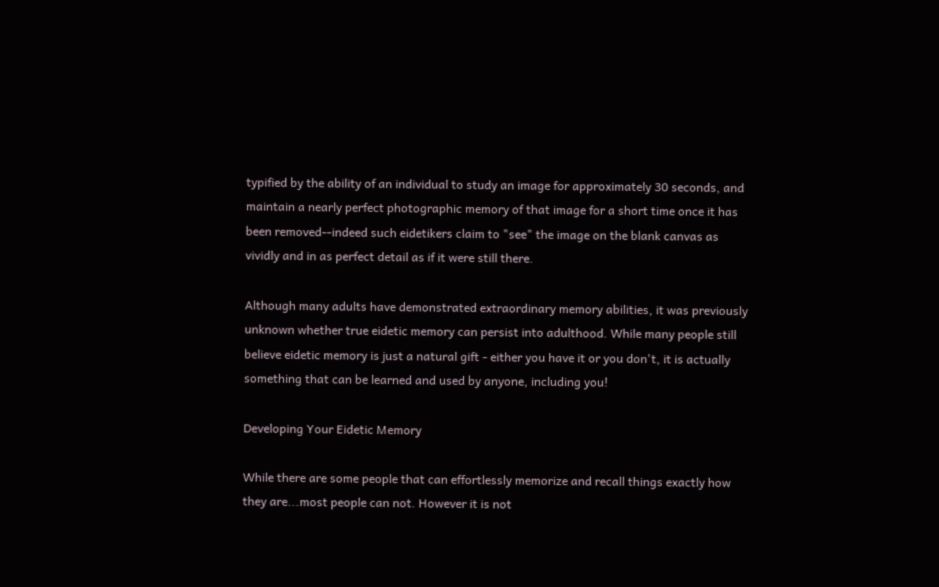typified by the ability of an individual to study an image for approximately 30 seconds, and maintain a nearly perfect photographic memory of that image for a short time once it has been removed--indeed such eidetikers claim to "see" the image on the blank canvas as vividly and in as perfect detail as if it were still there.

Although many adults have demonstrated extraordinary memory abilities, it was previously unknown whether true eidetic memory can persist into adulthood. While many people still believe eidetic memory is just a natural gift - either you have it or you don't, it is actually something that can be learned and used by anyone, including you!

Developing Your Eidetic Memory

While there are some people that can effortlessly memorize and recall things exactly how they are...most people can not. However it is not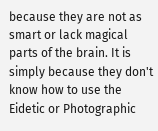because they are not as smart or lack magical parts of the brain. It is simply because they don't know how to use the Eidetic or Photographic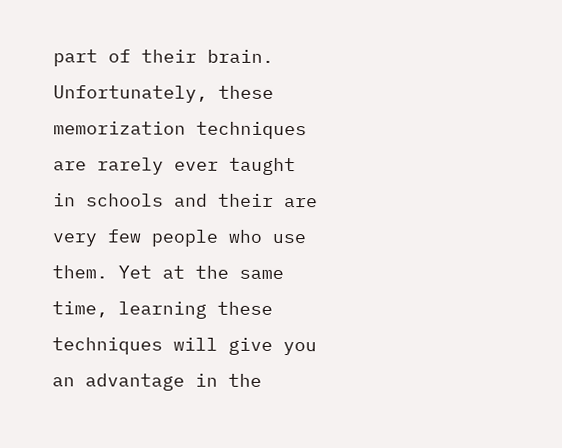part of their brain. Unfortunately, these memorization techniques are rarely ever taught in schools and their are very few people who use them. Yet at the same time, learning these techniques will give you an advantage in the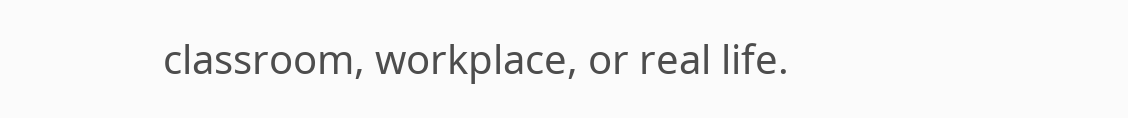classroom, workplace, or real life.